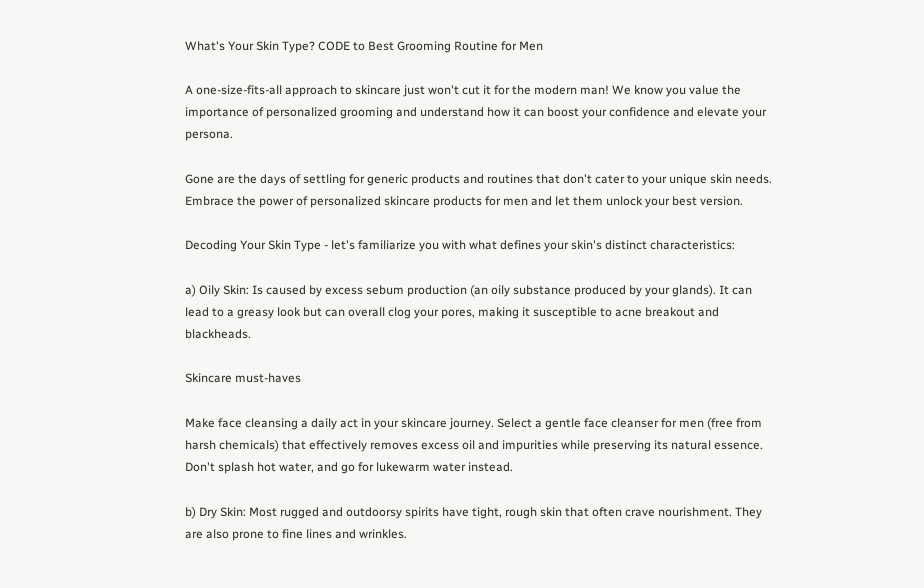What's Your Skin Type? CODE to Best Grooming Routine for Men

A one-size-fits-all approach to skincare just won't cut it for the modern man! We know you value the importance of personalized grooming and understand how it can boost your confidence and elevate your persona.

Gone are the days of settling for generic products and routines that don't cater to your unique skin needs. Embrace the power of personalized skincare products for men and let them unlock your best version.

Decoding Your Skin Type - let's familiarize you with what defines your skin's distinct characteristics:

a) Oily Skin: Is caused by excess sebum production (an oily substance produced by your glands). It can lead to a greasy look but can overall clog your pores, making it susceptible to acne breakout and blackheads.

Skincare must-haves

Make face cleansing a daily act in your skincare journey. Select a gentle face cleanser for men (free from harsh chemicals) that effectively removes excess oil and impurities while preserving its natural essence. Don't splash hot water, and go for lukewarm water instead.

b) Dry Skin: Most rugged and outdoorsy spirits have tight, rough skin that often crave nourishment. They are also prone to fine lines and wrinkles.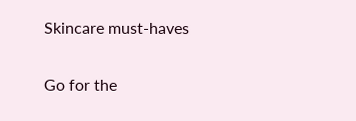Skincare must-haves

Go for the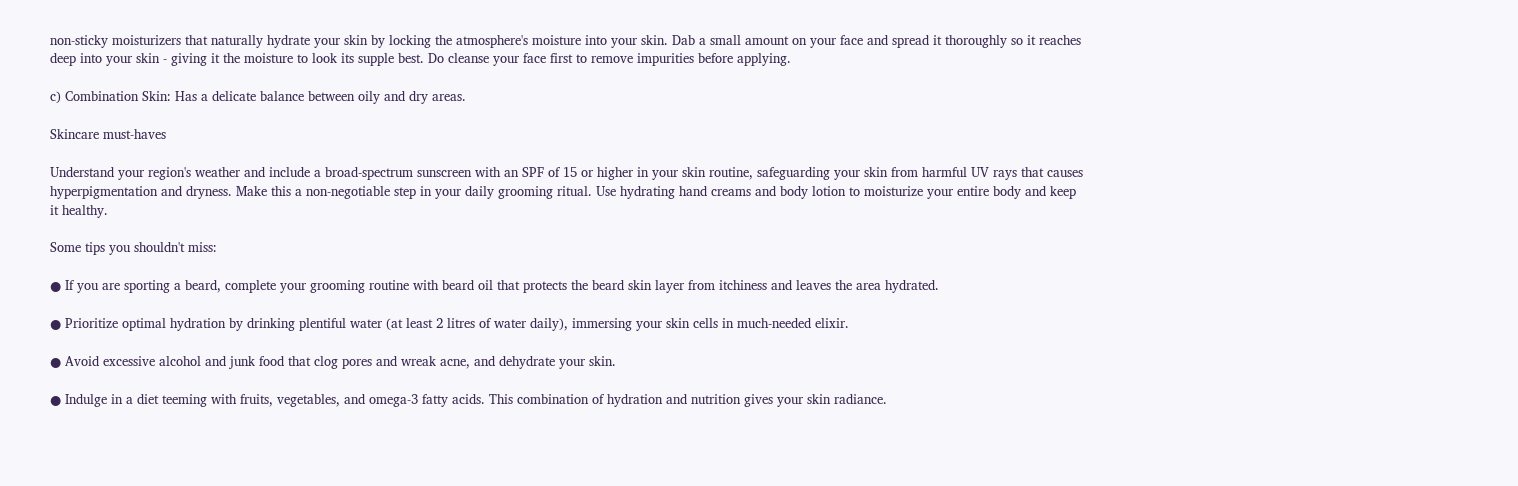non-sticky moisturizers that naturally hydrate your skin by locking the atmosphere's moisture into your skin. Dab a small amount on your face and spread it thoroughly so it reaches deep into your skin - giving it the moisture to look its supple best. Do cleanse your face first to remove impurities before applying.

c) Combination Skin: Has a delicate balance between oily and dry areas.

Skincare must-haves

Understand your region's weather and include a broad-spectrum sunscreen with an SPF of 15 or higher in your skin routine, safeguarding your skin from harmful UV rays that causes hyperpigmentation and dryness. Make this a non-negotiable step in your daily grooming ritual. Use hydrating hand creams and body lotion to moisturize your entire body and keep it healthy.

Some tips you shouldn't miss:

● If you are sporting a beard, complete your grooming routine with beard oil that protects the beard skin layer from itchiness and leaves the area hydrated.

● Prioritize optimal hydration by drinking plentiful water (at least 2 litres of water daily), immersing your skin cells in much-needed elixir.

● Avoid excessive alcohol and junk food that clog pores and wreak acne, and dehydrate your skin.

● Indulge in a diet teeming with fruits, vegetables, and omega-3 fatty acids. This combination of hydration and nutrition gives your skin radiance.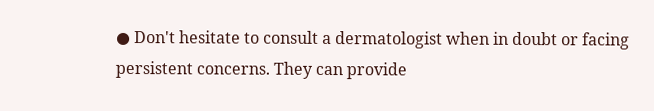● Don't hesitate to consult a dermatologist when in doubt or facing persistent concerns. They can provide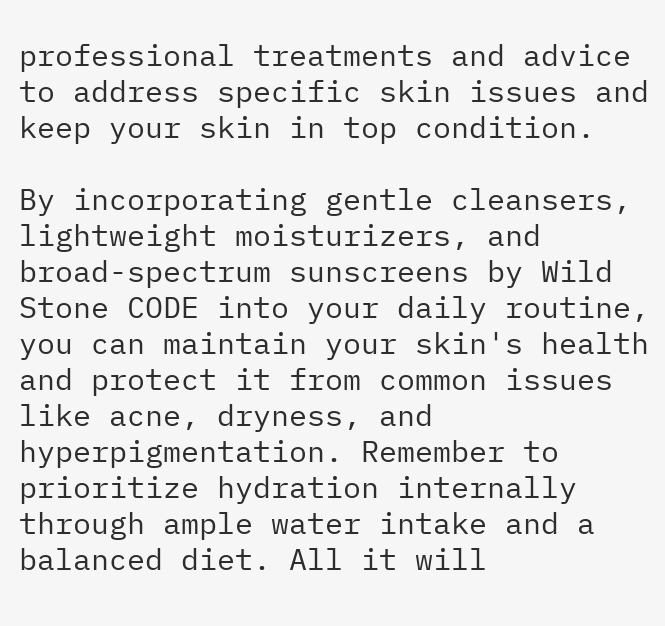professional treatments and advice to address specific skin issues and keep your skin in top condition.

By incorporating gentle cleansers, lightweight moisturizers, and broad-spectrum sunscreens by Wild Stone CODE into your daily routine, you can maintain your skin's health and protect it from common issues like acne, dryness, and hyperpigmentation. Remember to prioritize hydration internally through ample water intake and a balanced diet. All it will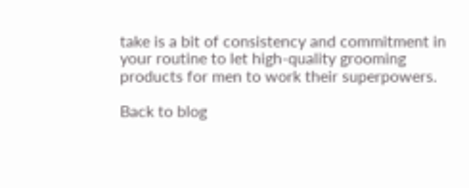take is a bit of consistency and commitment in your routine to let high-quality grooming products for men to work their superpowers.

Back to blog